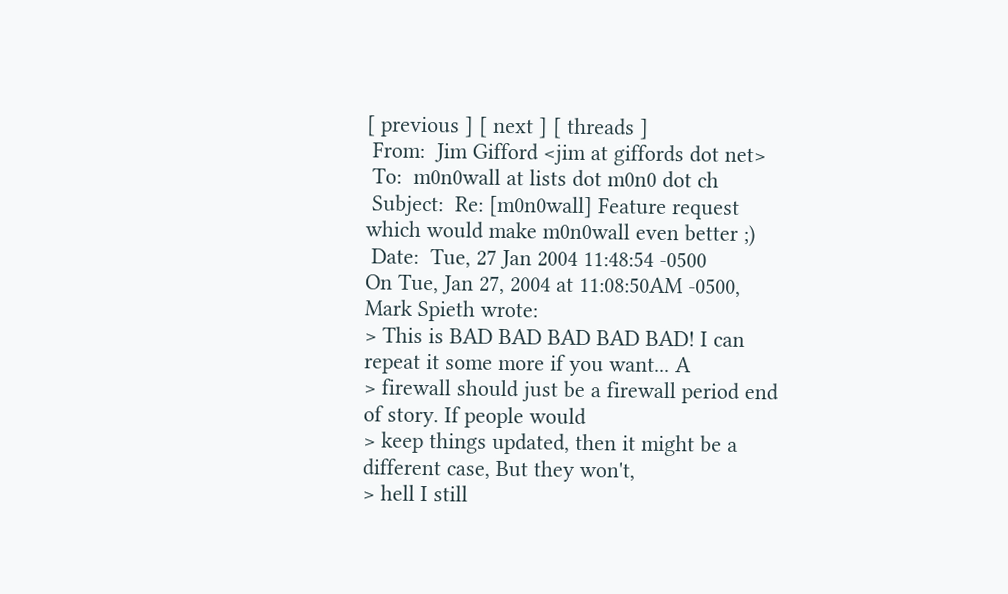[ previous ] [ next ] [ threads ]
 From:  Jim Gifford <jim at giffords dot net>
 To:  m0n0wall at lists dot m0n0 dot ch
 Subject:  Re: [m0n0wall] Feature request which would make m0n0wall even better ;)
 Date:  Tue, 27 Jan 2004 11:48:54 -0500
On Tue, Jan 27, 2004 at 11:08:50AM -0500, Mark Spieth wrote:
> This is BAD BAD BAD BAD BAD! I can repeat it some more if you want... A
> firewall should just be a firewall period end of story. If people would
> keep things updated, then it might be a different case, But they won't,
> hell I still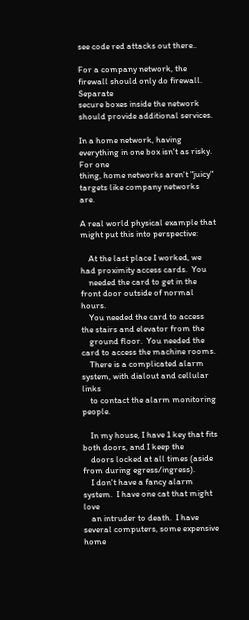see code red attacks out there..

For a company network, the firewall should only do firewall.  Separate
secure boxes inside the network should provide additional services.

In a home network, having everything in one box isn't as risky.  For one
thing, home networks aren't "juicy" targets like company networks are.

A real world physical example that might put this into perspective:

    At the last place I worked, we had proximity access cards.  You
    needed the card to get in the front door outside of normal hours.
    You needed the card to access the stairs and elevator from the
    ground floor.  You needed the card to access the machine rooms.
    There is a complicated alarm system, with dialout and cellular links
    to contact the alarm monitoring people.

    In my house, I have 1 key that fits both doors, and I keep the
    doors locked at all times (aside from during egress/ingress).
    I don't have a fancy alarm system.  I have one cat that might love
    an intruder to death.  I have several computers, some expensive home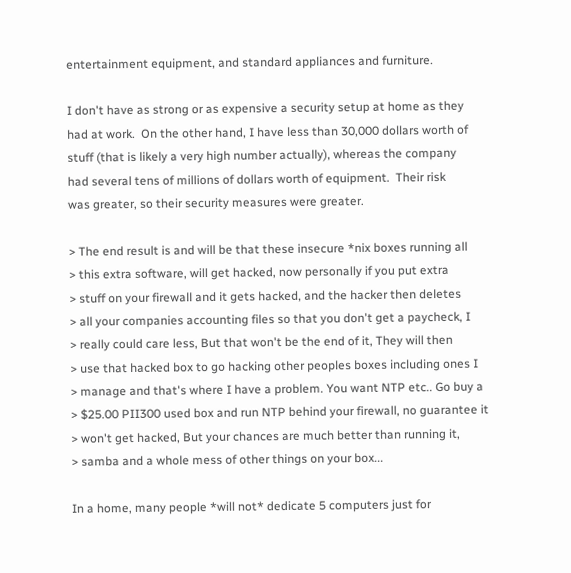entertainment equipment, and standard appliances and furniture.

I don't have as strong or as expensive a security setup at home as they
had at work.  On the other hand, I have less than 30,000 dollars worth of
stuff (that is likely a very high number actually), whereas the company
had several tens of millions of dollars worth of equipment.  Their risk
was greater, so their security measures were greater.

> The end result is and will be that these insecure *nix boxes running all
> this extra software, will get hacked, now personally if you put extra
> stuff on your firewall and it gets hacked, and the hacker then deletes
> all your companies accounting files so that you don't get a paycheck, I
> really could care less, But that won't be the end of it, They will then
> use that hacked box to go hacking other peoples boxes including ones I
> manage and that's where I have a problem. You want NTP etc.. Go buy a
> $25.00 PII300 used box and run NTP behind your firewall, no guarantee it
> won't get hacked, But your chances are much better than running it,
> samba and a whole mess of other things on your box...

In a home, many people *will not* dedicate 5 computers just for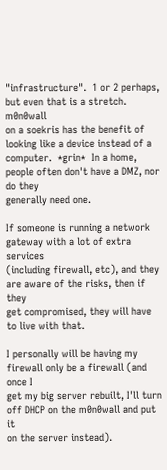"infrastructure".  1 or 2 perhaps, but even that is a stretch.  m0n0wall
on a soekris has the benefit of looking like a device instead of a
computer.  *grin*  In a home, people often don't have a DMZ, nor do they
generally need one.

If someone is running a network gateway with a lot of extra services
(including firewall, etc), and they are aware of the risks, then if they
get compromised, they will have to live with that.

I personally will be having my firewall only be a firewall (and once I
get my big server rebuilt, I'll turn off DHCP on the m0n0wall and put it
on the server instead).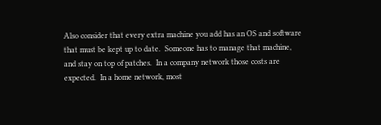Also consider that every extra machine you add has an OS and software
that must be kept up to date.  Someone has to manage that machine,
and stay on top of patches.  In a company network those costs are
expected.  In a home network, most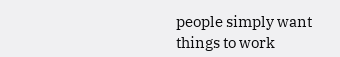people simply want things to work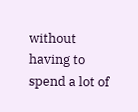without having to spend a lot of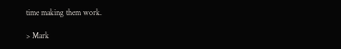time making them work.

> Mark